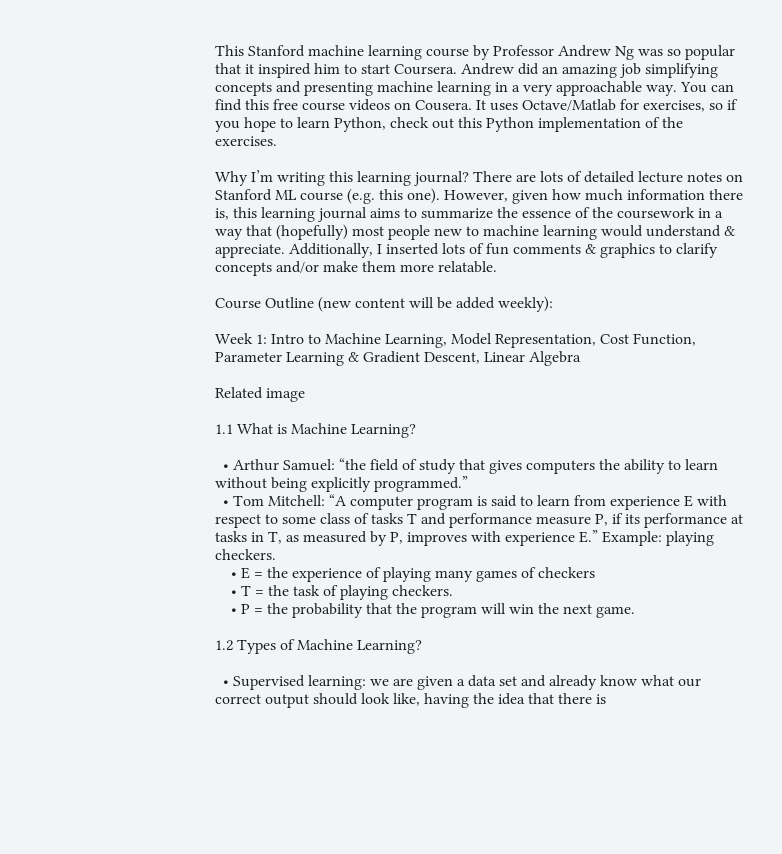This Stanford machine learning course by Professor Andrew Ng was so popular that it inspired him to start Coursera. Andrew did an amazing job simplifying concepts and presenting machine learning in a very approachable way. You can find this free course videos on Cousera. It uses Octave/Matlab for exercises, so if you hope to learn Python, check out this Python implementation of the exercises.

Why I’m writing this learning journal? There are lots of detailed lecture notes on Stanford ML course (e.g. this one). However, given how much information there is, this learning journal aims to summarize the essence of the coursework in a way that (hopefully) most people new to machine learning would understand & appreciate. Additionally, I inserted lots of fun comments & graphics to clarify concepts and/or make them more relatable.

Course Outline (new content will be added weekly):

Week 1: Intro to Machine Learning, Model Representation, Cost Function, Parameter Learning & Gradient Descent, Linear Algebra

Related image

1.1 What is Machine Learning?

  • Arthur Samuel: “the field of study that gives computers the ability to learn without being explicitly programmed.”
  • Tom Mitchell: “A computer program is said to learn from experience E with respect to some class of tasks T and performance measure P, if its performance at tasks in T, as measured by P, improves with experience E.” Example: playing checkers.
    • E = the experience of playing many games of checkers
    • T = the task of playing checkers.
    • P = the probability that the program will win the next game.

1.2 Types of Machine Learning?

  • Supervised learning: we are given a data set and already know what our correct output should look like, having the idea that there is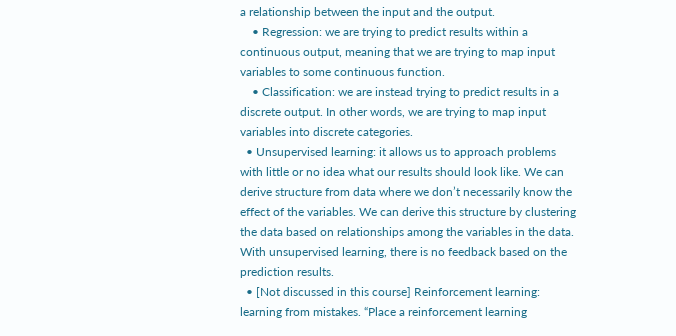a relationship between the input and the output.
    • Regression: we are trying to predict results within a continuous output, meaning that we are trying to map input variables to some continuous function.
    • Classification: we are instead trying to predict results in a discrete output. In other words, we are trying to map input variables into discrete categories.
  • Unsupervised learning: it allows us to approach problems with little or no idea what our results should look like. We can derive structure from data where we don’t necessarily know the effect of the variables. We can derive this structure by clustering the data based on relationships among the variables in the data. With unsupervised learning, there is no feedback based on the prediction results.
  • [Not discussed in this course] Reinforcement learning: learning from mistakes. “Place a reinforcement learning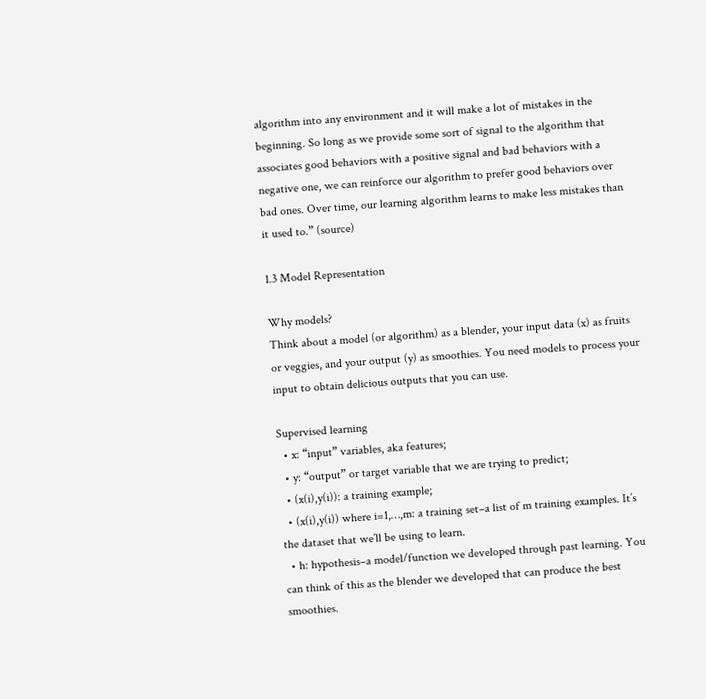algorithm into any environment and it will make a lot of mistakes in the beginning. So long as we provide some sort of signal to the algorithm that associates good behaviors with a positive signal and bad behaviors with a negative one, we can reinforce our algorithm to prefer good behaviors over bad ones. Over time, our learning algorithm learns to make less mistakes than it used to.” (source)

1.3 Model Representation

Why models?
Think about a model (or algorithm) as a blender, your input data (x) as fruits or veggies, and your output (y) as smoothies. You need models to process your input to obtain delicious outputs that you can use.

Supervised learning
  • x: “input” variables, aka features;
  • y: “output” or target variable that we are trying to predict;
  • (x(i),y(i)): a training example;
  • (x(i),y(i)) where i=1,…,m: a training set–a list of m training examples. It’s the dataset that we’ll be using to learn.
  • h: hypothesis–a model/function we developed through past learning. You can think of this as the blender we developed that can produce the best smoothies.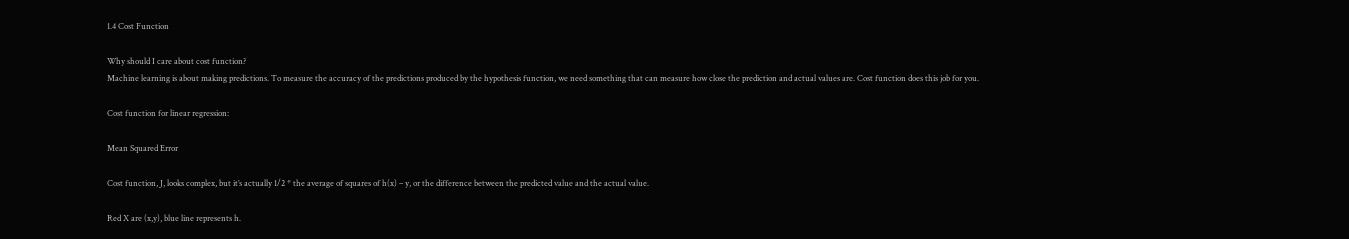1.4 Cost Function

Why should I care about cost function?
Machine learning is about making predictions. To measure the accuracy of the predictions produced by the hypothesis function, we need something that can measure how close the prediction and actual values are. Cost function does this job for you.

Cost function for linear regression:

Mean Squared Error

Cost function, J, looks complex, but it’s actually 1/2 * the average of squares of h(x) – y, or the difference between the predicted value and the actual value.

Red X are (x,y), blue line represents h.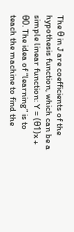The θ in J are coefficients of the hypothesis function, which can be a simple linear function: Y = (θ1)x + θ0. The idea of “learning” is to teach the machine to find the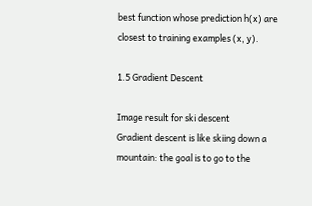best function whose prediction h(x) are closest to training examples (x, y).

1.5 Gradient Descent

Image result for ski descent
Gradient descent is like skiing down a mountain: the goal is to go to the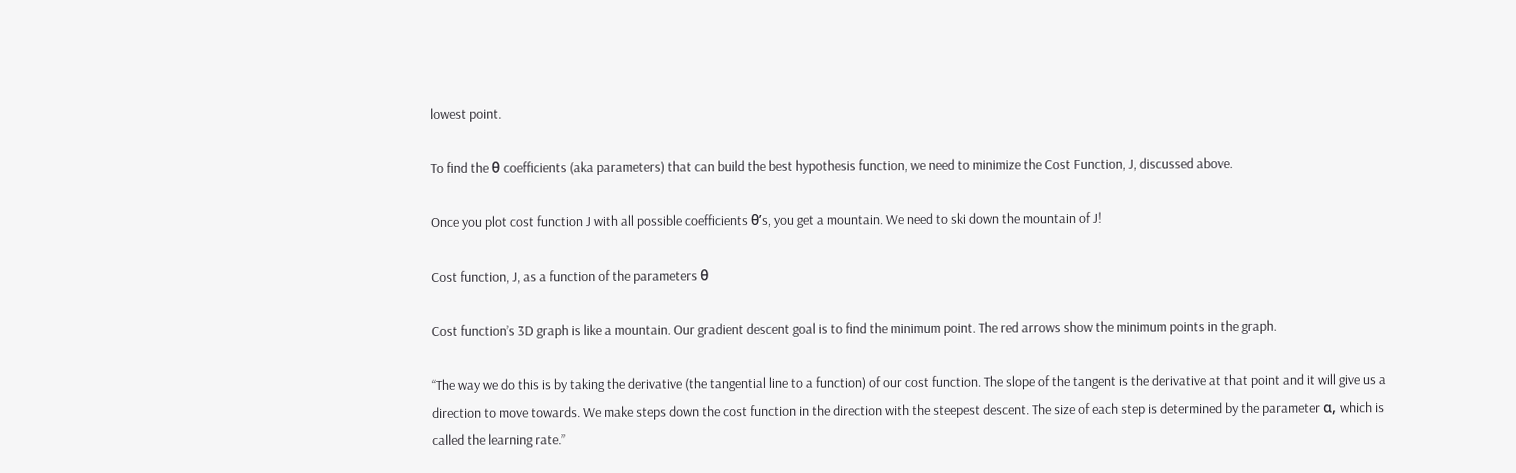lowest point.

To find the θ coefficients (aka parameters) that can build the best hypothesis function, we need to minimize the Cost Function, J, discussed above.

Once you plot cost function J with all possible coefficients θ’s, you get a mountain. We need to ski down the mountain of J!

Cost function, J, as a function of the parameters θ

Cost function’s 3D graph is like a mountain. Our gradient descent goal is to find the minimum point. The red arrows show the minimum points in the graph.

“The way we do this is by taking the derivative (the tangential line to a function) of our cost function. The slope of the tangent is the derivative at that point and it will give us a direction to move towards. We make steps down the cost function in the direction with the steepest descent. The size of each step is determined by the parameter α, which is called the learning rate.”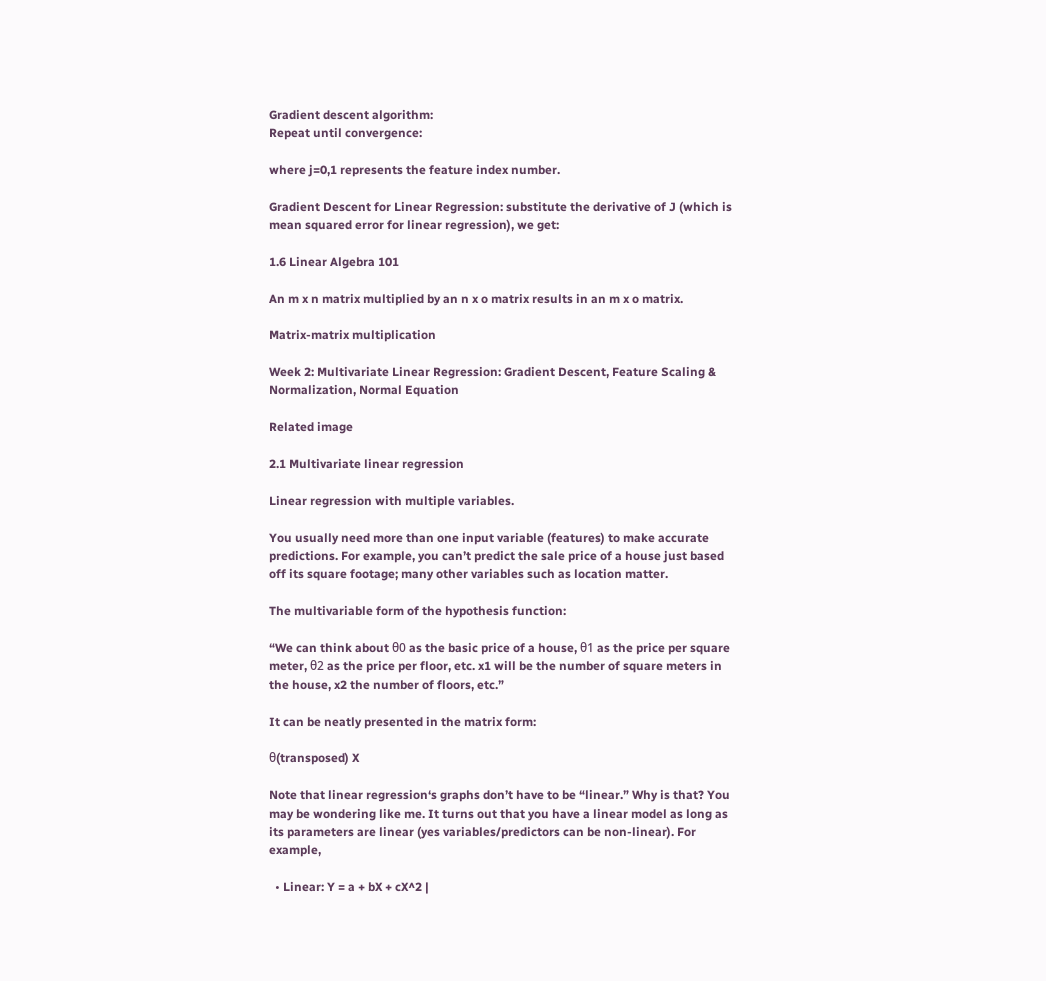Gradient descent algorithm:
Repeat until convergence:

where j=0,1 represents the feature index number.

Gradient Descent for Linear Regression: substitute the derivative of J (which is mean squared error for linear regression), we get:

1.6 Linear Algebra 101

An m x n matrix multiplied by an n x o matrix results in an m x o matrix.

Matrix-matrix multiplication

Week 2: Multivariate Linear Regression: Gradient Descent, Feature Scaling & Normalization, Normal Equation

Related image

2.1 Multivariate linear regression

Linear regression with multiple variables.

You usually need more than one input variable (features) to make accurate predictions. For example, you can’t predict the sale price of a house just based off its square footage; many other variables such as location matter.

The multivariable form of the hypothesis function:

“We can think about θ0 as the basic price of a house, θ1 as the price per square meter, θ2 as the price per floor, etc. x1 will be the number of square meters in the house, x2 the number of floors, etc.”

It can be neatly presented in the matrix form:

θ(transposed) X

Note that linear regression‘s graphs don’t have to be “linear.” Why is that? You may be wondering like me. It turns out that you have a linear model as long as its parameters are linear (yes variables/predictors can be non-linear). For example,

  • Linear: Y = a + bX + cX^2 |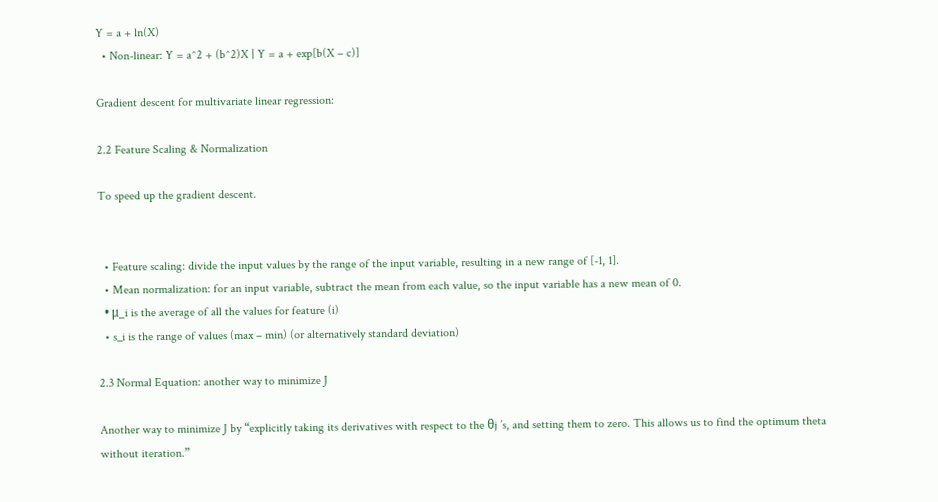Y = a + ln(X)
  • Non-linear: Y = a^2 + (b^2)X | Y = a + exp[b(X – c)]

Gradient descent for multivariate linear regression:

2.2 Feature Scaling & Normalization

To speed up the gradient descent.


  • Feature scaling: divide the input values by the range of the input variable, resulting in a new range of [-1, 1].
  • Mean normalization: for an input variable, subtract the mean from each value, so the input variable has a new mean of 0.
  • μ_i is the average of all the values for feature (i)
  • s_i is the range of values (max – min) (or alternatively standard deviation)

2.3 Normal Equation: another way to minimize J

Another way to minimize J by “explicitly taking its derivatives with respect to the θj ’s, and setting them to zero. This allows us to find the optimum theta without iteration.”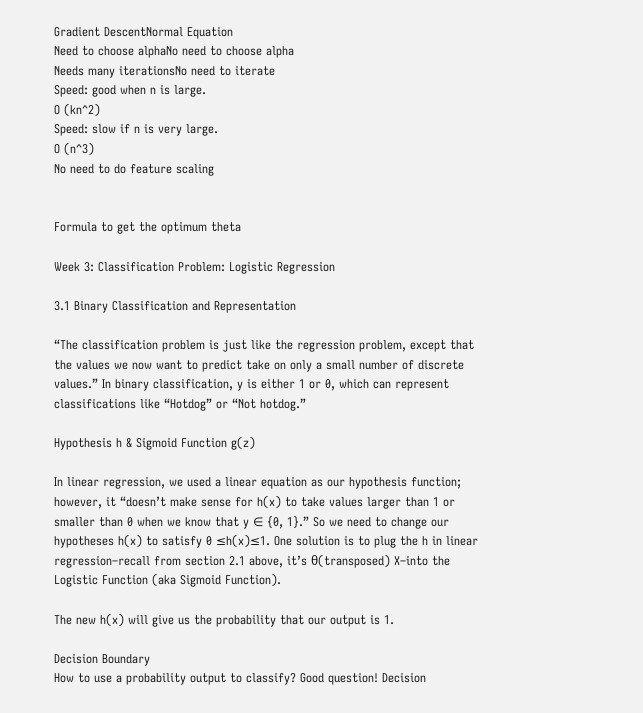Gradient DescentNormal Equation
Need to choose alphaNo need to choose alpha
Needs many iterationsNo need to iterate
Speed: good when n is large.
O (kn^2)
Speed: slow if n is very large.
O (n^3)
No need to do feature scaling


Formula to get the optimum theta

Week 3: Classification Problem: Logistic Regression

3.1 Binary Classification and Representation

“The classification problem is just like the regression problem, except that the values we now want to predict take on only a small number of discrete values.” In binary classification, y is either 1 or 0, which can represent classifications like “Hotdog” or “Not hotdog.”

Hypothesis h & Sigmoid Function g(z)

In linear regression, we used a linear equation as our hypothesis function; however, it “doesn’t make sense for h(x) to take values larger than 1 or smaller than 0 when we know that y ∈ {0, 1}.” So we need to change our hypotheses h(x) to satisfy 0 ≤h(x)≤1. One solution is to plug the h in linear regression–recall from section 2.1 above, it’s θ(transposed) X–into the Logistic Function (aka Sigmoid Function).

The new h(x) will give us the probability that our output is 1.

Decision Boundary
How to use a probability output to classify? Good question! Decision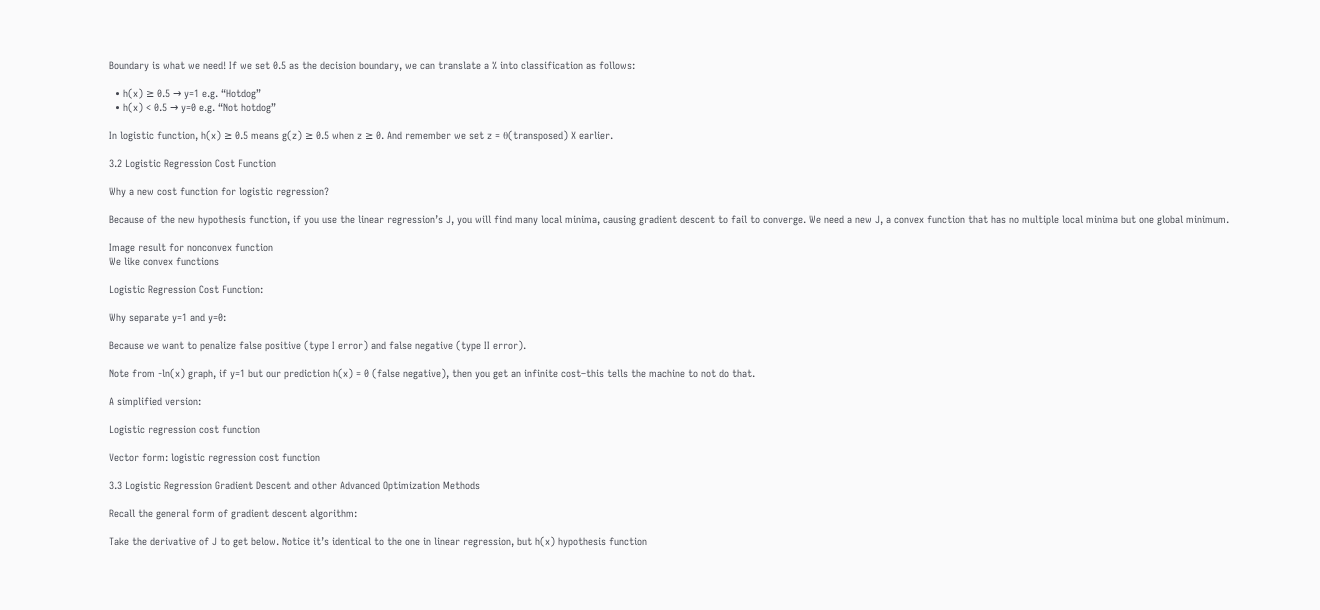Boundary is what we need! If we set 0.5 as the decision boundary, we can translate a % into classification as follows:

  • h(x) ≥ 0.5 → y=1 e.g. “Hotdog”
  • h(x) < 0.5 → y=0 e.g. “Not hotdog”

In logistic function, h(x) ≥ 0.5 means g(z) ≥ 0.5 when z ≥ 0. And remember we set z = θ(transposed) X earlier.

3.2 Logistic Regression Cost Function

Why a new cost function for logistic regression?

Because of the new hypothesis function, if you use the linear regression’s J, you will find many local minima, causing gradient descent to fail to converge. We need a new J, a convex function that has no multiple local minima but one global minimum.

Image result for nonconvex function
We like convex functions

Logistic Regression Cost Function:

Why separate y=1 and y=0:

Because we want to penalize false positive (type I error) and false negative (type II error).

Note from -ln(x) graph, if y=1 but our prediction h(x) = 0 (false negative), then you get an infinite cost–this tells the machine to not do that.

A simplified version:

Logistic regression cost function

Vector form: logistic regression cost function

3.3 Logistic Regression Gradient Descent and other Advanced Optimization Methods

Recall the general form of gradient descent algorithm:

Take the derivative of J to get below. Notice it’s identical to the one in linear regression, but h(x) hypothesis function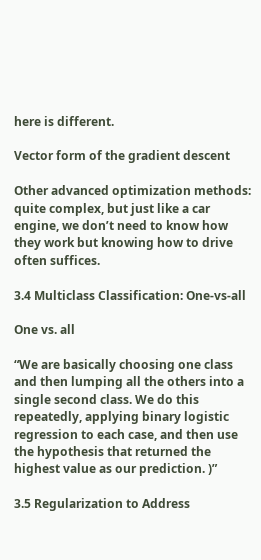here is different.

Vector form of the gradient descent

Other advanced optimization methods: quite complex, but just like a car engine, we don’t need to know how they work but knowing how to drive often suffices.

3.4 Multiclass Classification: One-vs-all

One vs. all

“We are basically choosing one class and then lumping all the others into a single second class. We do this repeatedly, applying binary logistic regression to each case, and then use the hypothesis that returned the highest value as our prediction. )”

3.5 Regularization to Address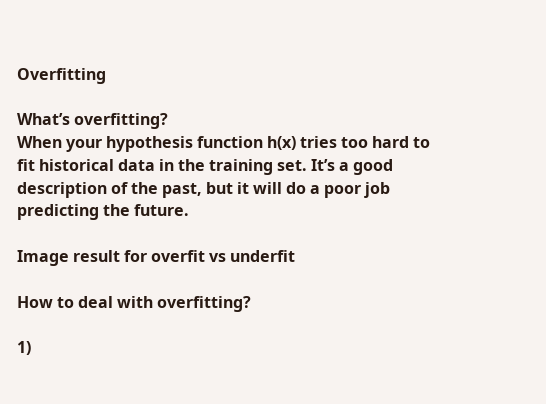Overfitting

What’s overfitting?
When your hypothesis function h(x) tries too hard to fit historical data in the training set. It’s a good description of the past, but it will do a poor job predicting the future.

Image result for overfit vs underfit

How to deal with overfitting?

1)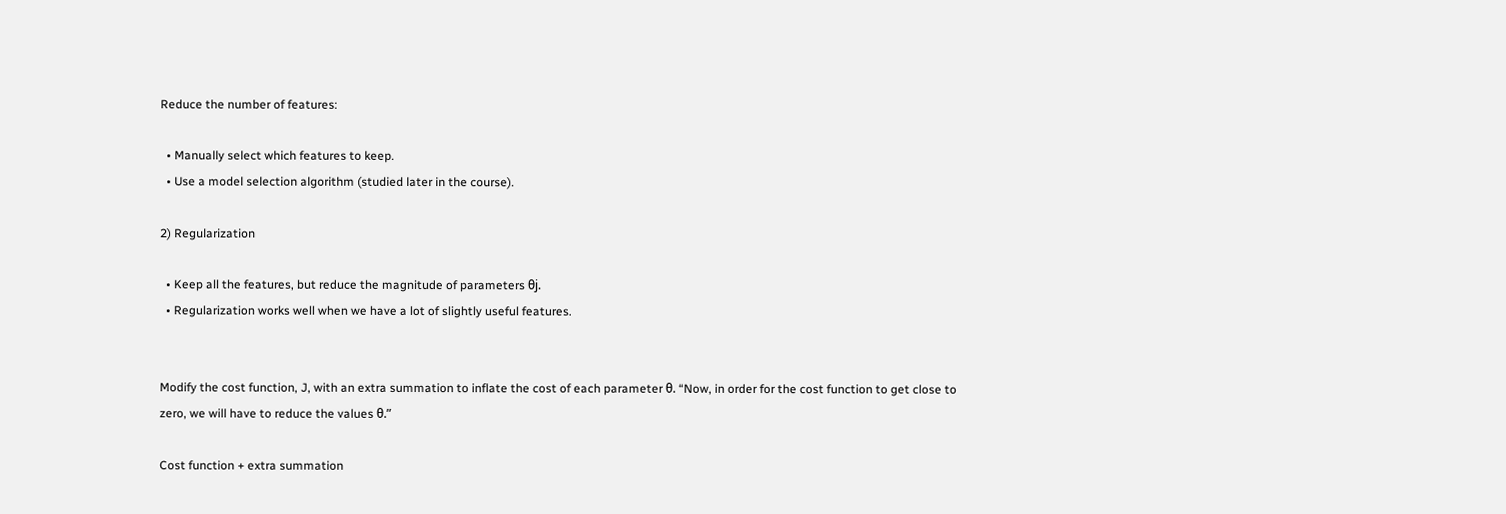Reduce the number of features:

  • Manually select which features to keep.
  • Use a model selection algorithm (studied later in the course).

2) Regularization

  • Keep all the features, but reduce the magnitude of parameters θj.
  • Regularization works well when we have a lot of slightly useful features.


Modify the cost function, J, with an extra summation to inflate the cost of each parameter θ. “Now, in order for the cost function to get close to zero, we will have to reduce the values θ.”

Cost function + extra summation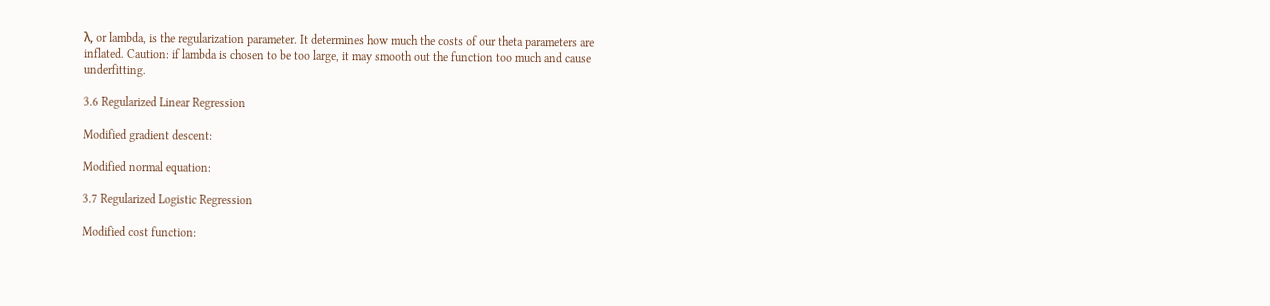λ, or lambda, is the regularization parameter. It determines how much the costs of our theta parameters are inflated. Caution: if lambda is chosen to be too large, it may smooth out the function too much and cause underfitting.

3.6 Regularized Linear Regression

Modified gradient descent:

Modified normal equation:

3.7 Regularized Logistic Regression

Modified cost function: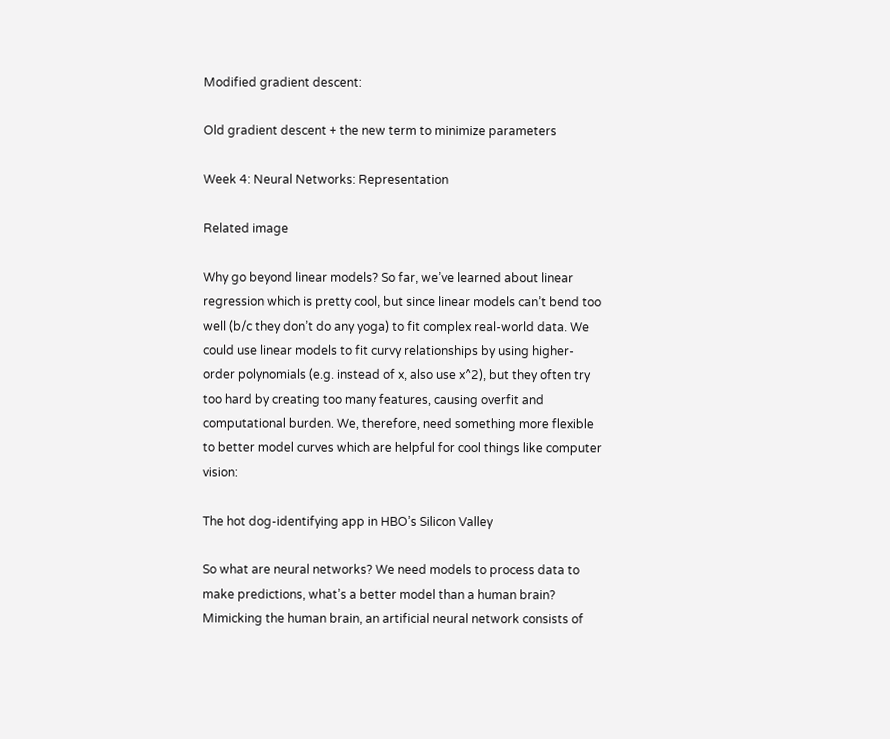Modified gradient descent:

Old gradient descent + the new term to minimize parameters

Week 4: Neural Networks: Representation

Related image

Why go beyond linear models? So far, we’ve learned about linear regression which is pretty cool, but since linear models can’t bend too well (b/c they don’t do any yoga) to fit complex real-world data. We could use linear models to fit curvy relationships by using higher-order polynomials (e.g. instead of x, also use x^2), but they often try too hard by creating too many features, causing overfit and computational burden. We, therefore, need something more flexible to better model curves which are helpful for cool things like computer vision:

The hot dog-identifying app in HBO’s Silicon Valley

So what are neural networks? We need models to process data to make predictions, what’s a better model than a human brain? Mimicking the human brain, an artificial neural network consists of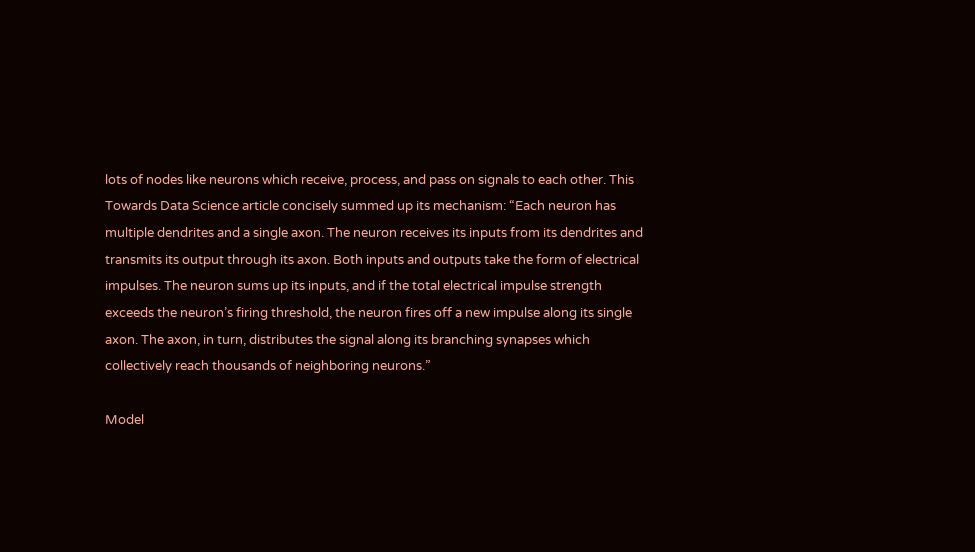lots of nodes like neurons which receive, process, and pass on signals to each other. This Towards Data Science article concisely summed up its mechanism: “Each neuron has multiple dendrites and a single axon. The neuron receives its inputs from its dendrites and transmits its output through its axon. Both inputs and outputs take the form of electrical impulses. The neuron sums up its inputs, and if the total electrical impulse strength exceeds the neuron’s firing threshold, the neuron fires off a new impulse along its single axon. The axon, in turn, distributes the signal along its branching synapses which collectively reach thousands of neighboring neurons.”

Model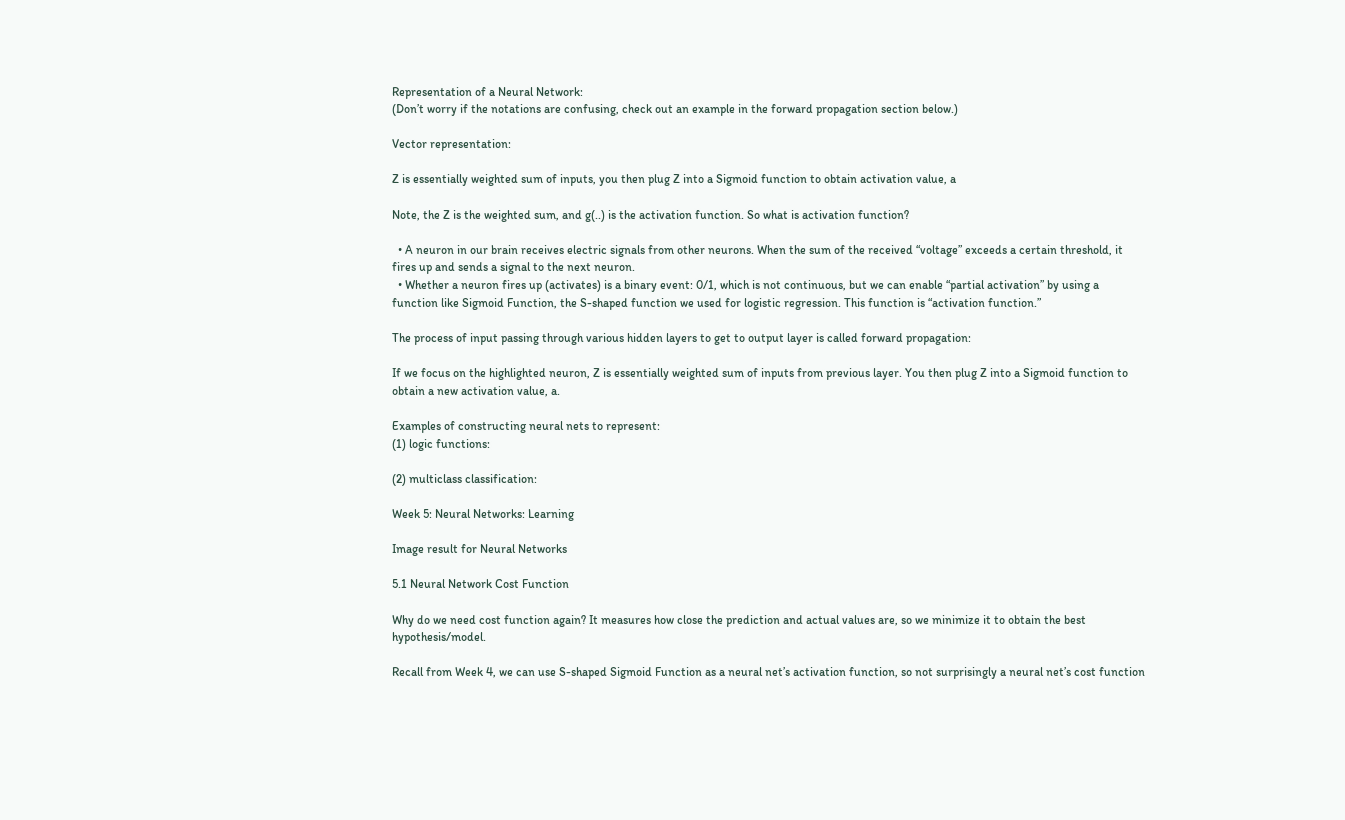Representation of a Neural Network:
(Don’t worry if the notations are confusing, check out an example in the forward propagation section below.)

Vector representation:

Z is essentially weighted sum of inputs, you then plug Z into a Sigmoid function to obtain activation value, a

Note, the Z is the weighted sum, and g(..) is the activation function. So what is activation function?

  • A neuron in our brain receives electric signals from other neurons. When the sum of the received “voltage” exceeds a certain threshold, it fires up and sends a signal to the next neuron.
  • Whether a neuron fires up (activates) is a binary event: 0/1, which is not continuous, but we can enable “partial activation” by using a function like Sigmoid Function, the S-shaped function we used for logistic regression. This function is “activation function.”

The process of input passing through various hidden layers to get to output layer is called forward propagation:

If we focus on the highlighted neuron, Z is essentially weighted sum of inputs from previous layer. You then plug Z into a Sigmoid function to obtain a new activation value, a.

Examples of constructing neural nets to represent:
(1) logic functions:

(2) multiclass classification:

Week 5: Neural Networks: Learning

Image result for Neural Networks

5.1 Neural Network Cost Function

Why do we need cost function again? It measures how close the prediction and actual values are, so we minimize it to obtain the best hypothesis/model.

Recall from Week 4, we can use S-shaped Sigmoid Function as a neural net’s activation function, so not surprisingly a neural net’s cost function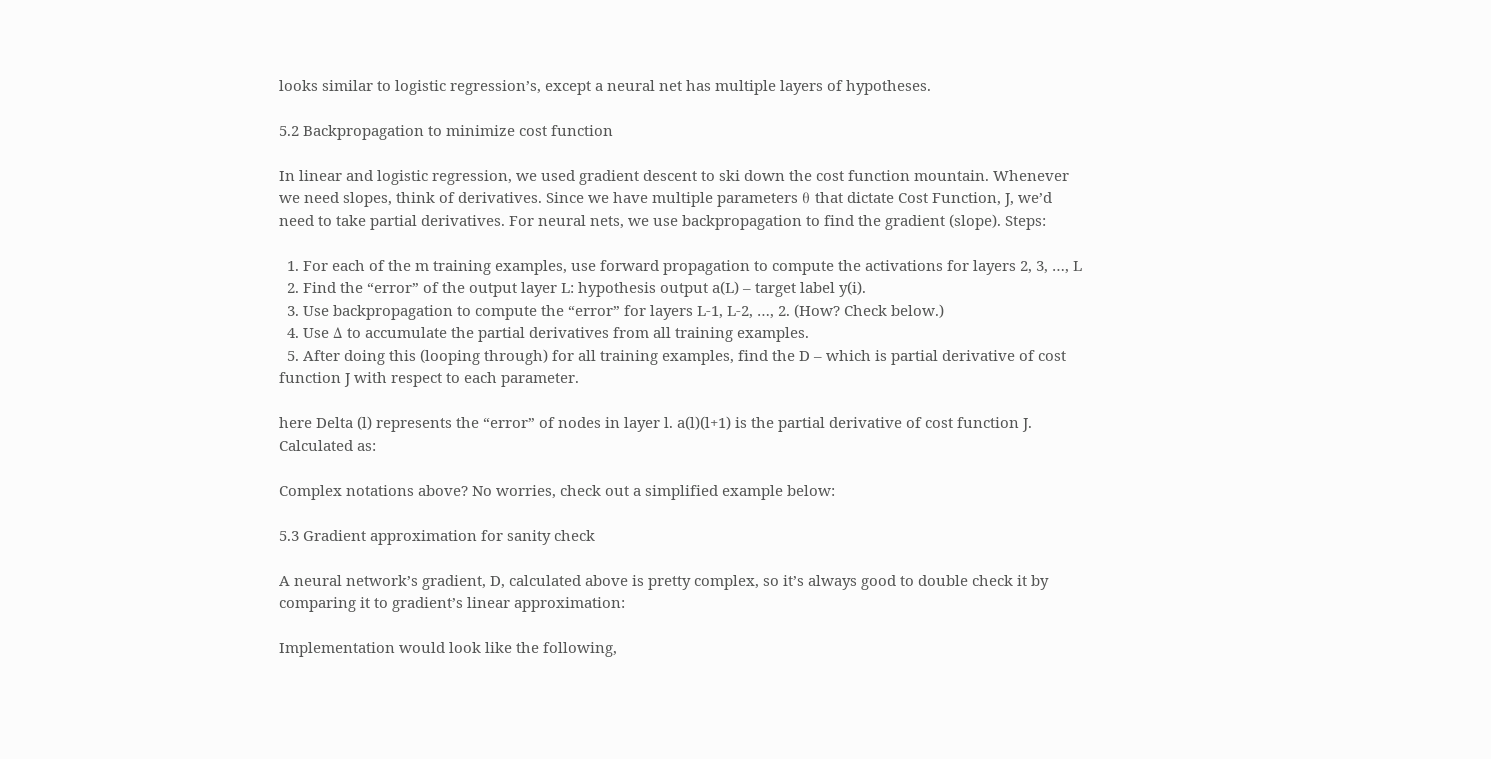looks similar to logistic regression’s, except a neural net has multiple layers of hypotheses.

5.2 Backpropagation to minimize cost function

In linear and logistic regression, we used gradient descent to ski down the cost function mountain. Whenever we need slopes, think of derivatives. Since we have multiple parameters θ that dictate Cost Function, J, we’d need to take partial derivatives. For neural nets, we use backpropagation to find the gradient (slope). Steps:

  1. For each of the m training examples, use forward propagation to compute the activations for layers 2, 3, …, L
  2. Find the “error” of the output layer L: hypothesis output a(L) – target label y(i).
  3. Use backpropagation to compute the “error” for layers L-1, L-2, …, 2. (How? Check below.)
  4. Use Δ to accumulate the partial derivatives from all training examples.
  5. After doing this (looping through) for all training examples, find the D – which is partial derivative of cost function J with respect to each parameter.

here Delta (l) represents the “error” of nodes in layer l. a(l)(l+1) is the partial derivative of cost function J. Calculated as:

Complex notations above? No worries, check out a simplified example below:

5.3 Gradient approximation for sanity check

A neural network’s gradient, D, calculated above is pretty complex, so it’s always good to double check it by comparing it to gradient’s linear approximation:

Implementation would look like the following,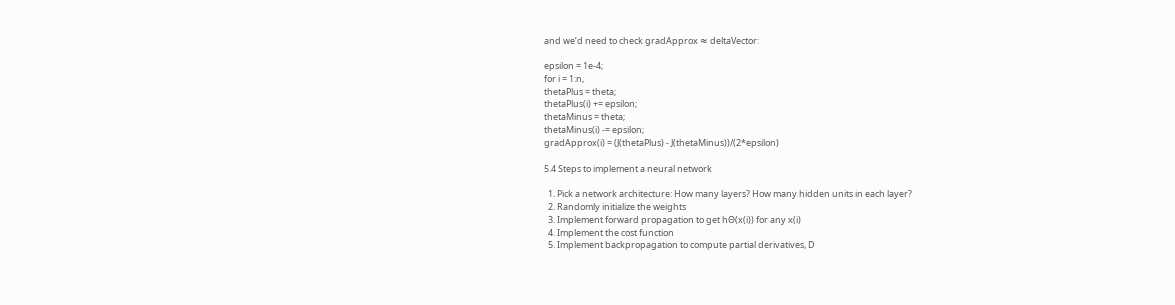and we’d need to check gradApprox ≈ deltaVector:

epsilon = 1e-4;
for i = 1:n,
thetaPlus = theta;
thetaPlus(i) += epsilon;
thetaMinus = theta;
thetaMinus(i) -= epsilon;
gradApprox(i) = (J(thetaPlus) - J(thetaMinus))/(2*epsilon)

5.4 Steps to implement a neural network

  1. Pick a network architecture: How many layers? How many hidden units in each layer?
  2. Randomly initialize the weights
  3. Implement forward propagation to get hΘ(x(i)) for any x(i)
  4. Implement the cost function
  5. Implement backpropagation to compute partial derivatives, D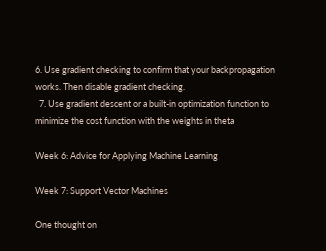6. Use gradient checking to confirm that your backpropagation works. Then disable gradient checking.
  7. Use gradient descent or a built-in optimization function to minimize the cost function with the weights in theta

Week 6: Advice for Applying Machine Learning

Week 7: Support Vector Machines

One thought on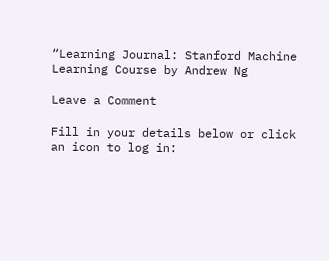“Learning Journal: Stanford Machine Learning Course by Andrew Ng

Leave a Comment

Fill in your details below or click an icon to log in: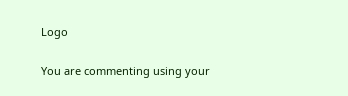Logo

You are commenting using your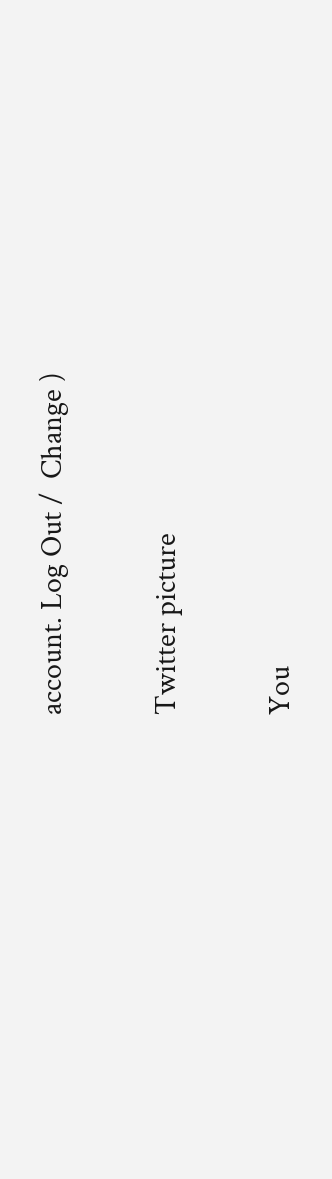account. Log Out /  Change )

Twitter picture

You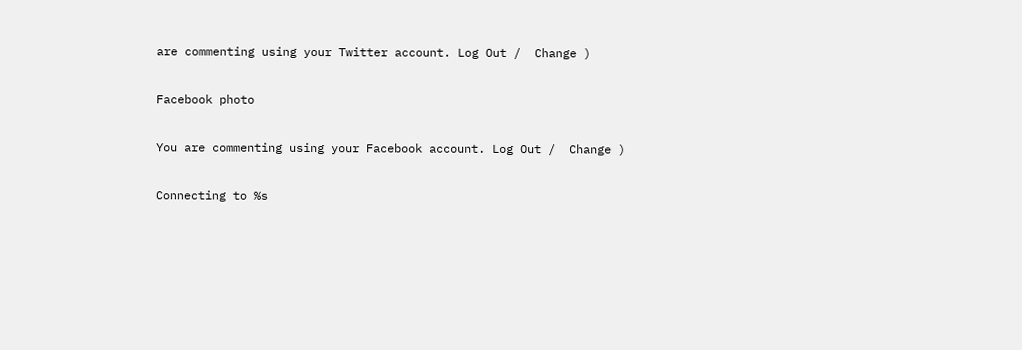are commenting using your Twitter account. Log Out /  Change )

Facebook photo

You are commenting using your Facebook account. Log Out /  Change )

Connecting to %s